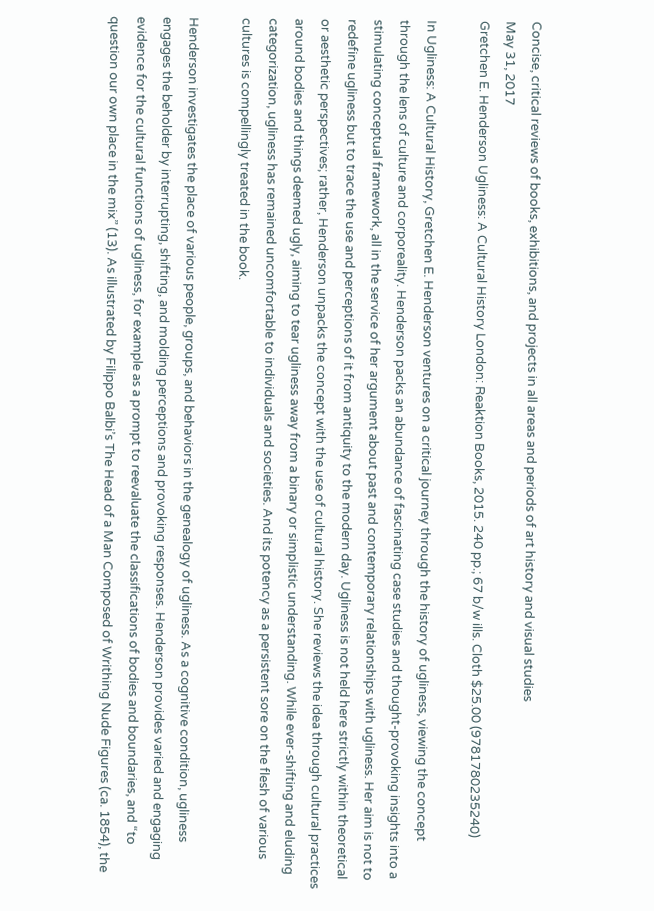Concise, critical reviews of books, exhibitions, and projects in all areas and periods of art history and visual studies
May 31, 2017
Gretchen E. Henderson Ugliness: A Cultural History London: Reaktion Books, 2015. 240 pp.; 67 b/w ills. Cloth $25.00 (9781780235240)

In Ugliness: A Cultural History, Gretchen E. Henderson ventures on a critical journey through the history of ugliness, viewing the concept through the lens of culture and corporeality. Henderson packs an abundance of fascinating case studies and thought-provoking insights into a stimulating conceptual framework, all in the service of her argument about past and contemporary relationships with ugliness. Her aim is not to redefine ugliness but to trace the use and perceptions of it from antiquity to the modern day. Ugliness is not held here strictly within theoretical or aesthetic perspectives; rather, Henderson unpacks the concept with the use of cultural history. She reviews the idea through cultural practices around bodies and things deemed ugly, aiming to tear ugliness away from a binary or simplistic understanding. While ever-shifting and eluding categorization, ugliness has remained uncomfortable to individuals and societies. And its potency as a persistent sore on the flesh of various cultures is compellingly treated in the book.

Henderson investigates the place of various people, groups, and behaviors in the genealogy of ugliness. As a cognitive condition, ugliness engages the beholder by interrupting, shifting, and molding perceptions and provoking responses. Henderson provides varied and engaging evidence for the cultural functions of ugliness, for example as a prompt to reevaluate the classifications of bodies and boundaries, and “to question our own place in the mix” (13). As illustrated by Filippo Balbi’s The Head of a Man Composed of Writhing Nude Figures (ca. 1854), the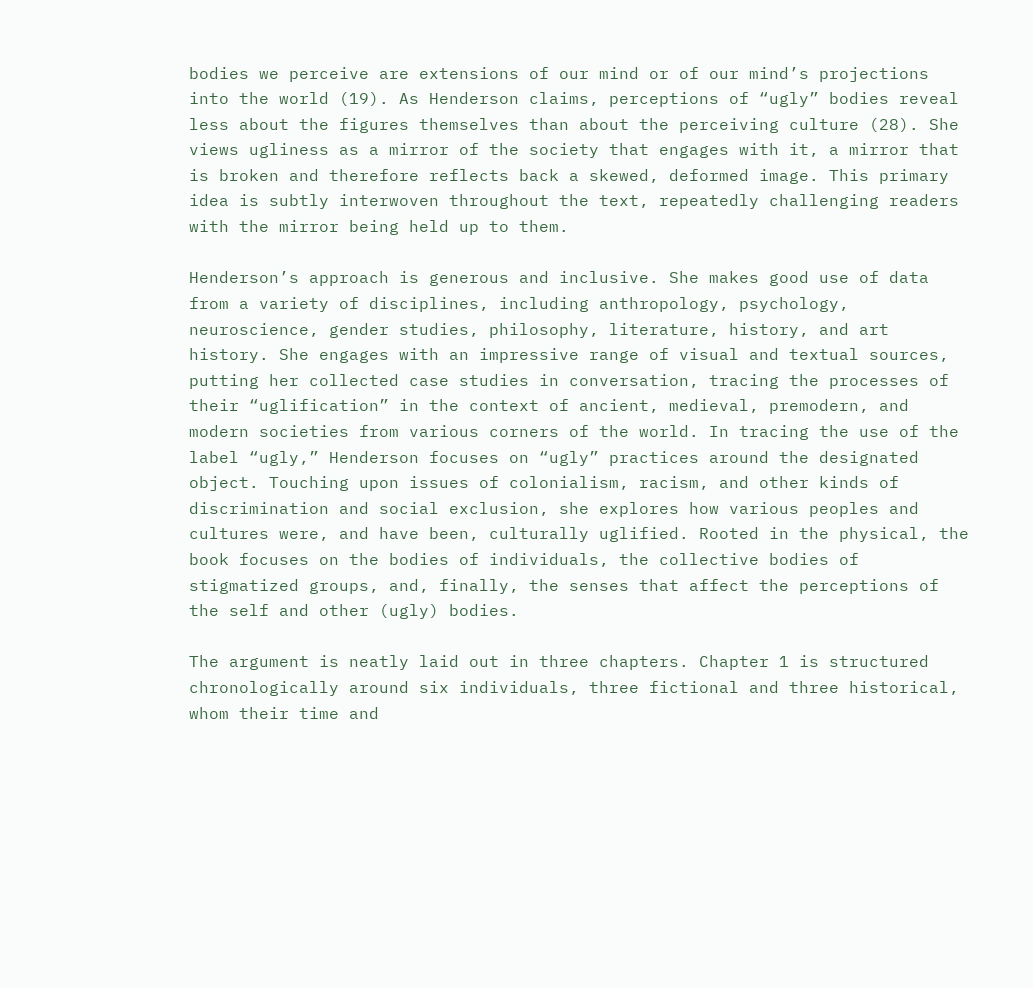bodies we perceive are extensions of our mind or of our mind’s projections into the world (19). As Henderson claims, perceptions of “ugly” bodies reveal less about the figures themselves than about the perceiving culture (28). She views ugliness as a mirror of the society that engages with it, a mirror that is broken and therefore reflects back a skewed, deformed image. This primary idea is subtly interwoven throughout the text, repeatedly challenging readers with the mirror being held up to them.

Henderson’s approach is generous and inclusive. She makes good use of data from a variety of disciplines, including anthropology, psychology, neuroscience, gender studies, philosophy, literature, history, and art history. She engages with an impressive range of visual and textual sources, putting her collected case studies in conversation, tracing the processes of their “uglification” in the context of ancient, medieval, premodern, and modern societies from various corners of the world. In tracing the use of the label “ugly,” Henderson focuses on “ugly” practices around the designated object. Touching upon issues of colonialism, racism, and other kinds of discrimination and social exclusion, she explores how various peoples and cultures were, and have been, culturally uglified. Rooted in the physical, the book focuses on the bodies of individuals, the collective bodies of stigmatized groups, and, finally, the senses that affect the perceptions of the self and other (ugly) bodies.

The argument is neatly laid out in three chapters. Chapter 1 is structured chronologically around six individuals, three fictional and three historical, whom their time and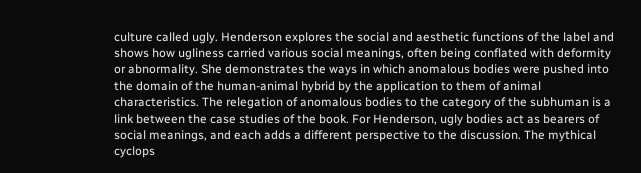culture called ugly. Henderson explores the social and aesthetic functions of the label and shows how ugliness carried various social meanings, often being conflated with deformity or abnormality. She demonstrates the ways in which anomalous bodies were pushed into the domain of the human-animal hybrid by the application to them of animal characteristics. The relegation of anomalous bodies to the category of the subhuman is a link between the case studies of the book. For Henderson, ugly bodies act as bearers of social meanings, and each adds a different perspective to the discussion. The mythical cyclops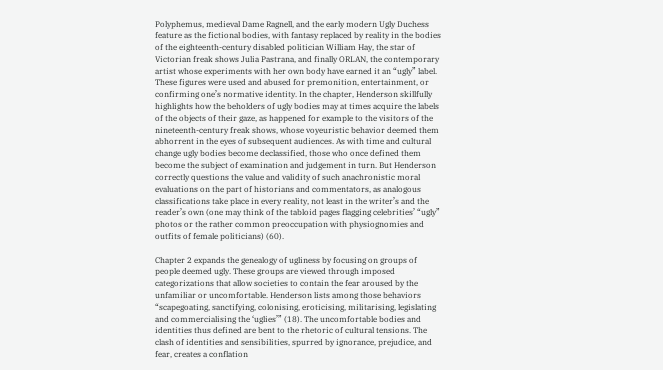Polyphemus, medieval Dame Ragnell, and the early modern Ugly Duchess feature as the fictional bodies, with fantasy replaced by reality in the bodies of the eighteenth-century disabled politician William Hay, the star of Victorian freak shows Julia Pastrana, and finally ORLAN, the contemporary artist whose experiments with her own body have earned it an “ugly” label. These figures were used and abused for premonition, entertainment, or confirming one’s normative identity. In the chapter, Henderson skillfully highlights how the beholders of ugly bodies may at times acquire the labels of the objects of their gaze, as happened for example to the visitors of the nineteenth-century freak shows, whose voyeuristic behavior deemed them abhorrent in the eyes of subsequent audiences. As with time and cultural change ugly bodies become declassified, those who once defined them become the subject of examination and judgement in turn. But Henderson correctly questions the value and validity of such anachronistic moral evaluations on the part of historians and commentators, as analogous classifications take place in every reality, not least in the writer’s and the reader’s own (one may think of the tabloid pages flagging celebrities’ “ugly” photos or the rather common preoccupation with physiognomies and outfits of female politicians) (60).

Chapter 2 expands the genealogy of ugliness by focusing on groups of people deemed ugly. These groups are viewed through imposed categorizations that allow societies to contain the fear aroused by the unfamiliar or uncomfortable. Henderson lists among those behaviors “scapegoating, sanctifying, colonising, eroticising, militarising, legislating and commercialising the ‘uglies’” (18). The uncomfortable bodies and identities thus defined are bent to the rhetoric of cultural tensions. The clash of identities and sensibilities, spurred by ignorance, prejudice, and fear, creates a conflation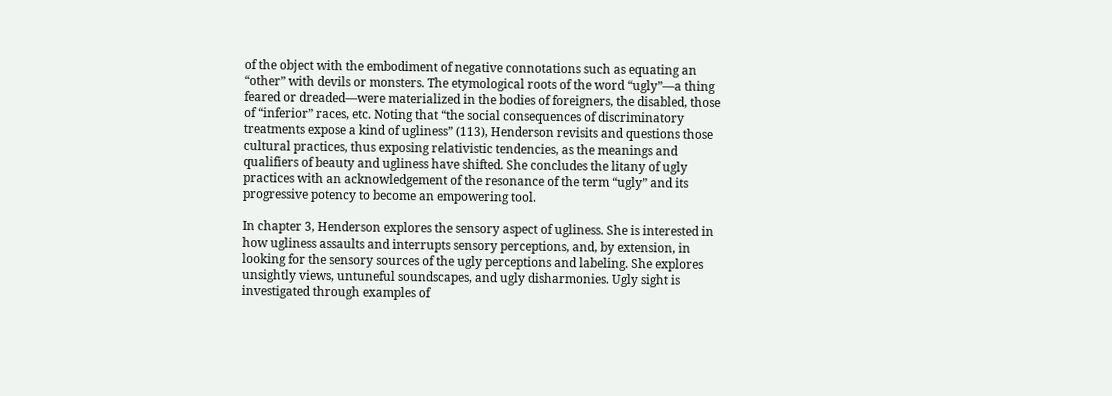of the object with the embodiment of negative connotations such as equating an “other” with devils or monsters. The etymological roots of the word “ugly”—a thing feared or dreaded—were materialized in the bodies of foreigners, the disabled, those of “inferior” races, etc. Noting that “the social consequences of discriminatory treatments expose a kind of ugliness” (113), Henderson revisits and questions those cultural practices, thus exposing relativistic tendencies, as the meanings and qualifiers of beauty and ugliness have shifted. She concludes the litany of ugly practices with an acknowledgement of the resonance of the term “ugly” and its progressive potency to become an empowering tool.

In chapter 3, Henderson explores the sensory aspect of ugliness. She is interested in how ugliness assaults and interrupts sensory perceptions, and, by extension, in looking for the sensory sources of the ugly perceptions and labeling. She explores unsightly views, untuneful soundscapes, and ugly disharmonies. Ugly sight is investigated through examples of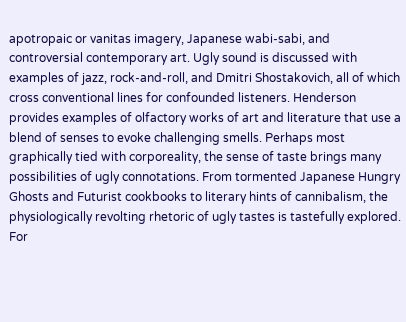apotropaic or vanitas imagery, Japanese wabi-sabi, and controversial contemporary art. Ugly sound is discussed with examples of jazz, rock-and-roll, and Dmitri Shostakovich, all of which cross conventional lines for confounded listeners. Henderson provides examples of olfactory works of art and literature that use a blend of senses to evoke challenging smells. Perhaps most graphically tied with corporeality, the sense of taste brings many possibilities of ugly connotations. From tormented Japanese Hungry Ghosts and Futurist cookbooks to literary hints of cannibalism, the physiologically revolting rhetoric of ugly tastes is tastefully explored. For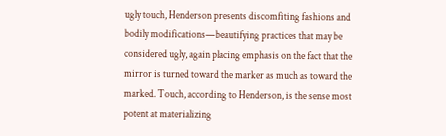ugly touch, Henderson presents discomfiting fashions and bodily modifications—beautifying practices that may be considered ugly, again placing emphasis on the fact that the mirror is turned toward the marker as much as toward the marked. Touch, according to Henderson, is the sense most potent at materializing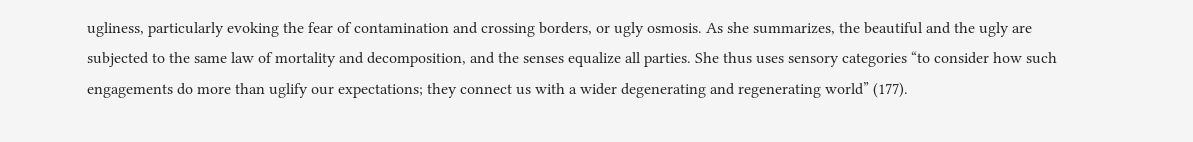ugliness, particularly evoking the fear of contamination and crossing borders, or ugly osmosis. As she summarizes, the beautiful and the ugly are subjected to the same law of mortality and decomposition, and the senses equalize all parties. She thus uses sensory categories “to consider how such engagements do more than uglify our expectations; they connect us with a wider degenerating and regenerating world” (177).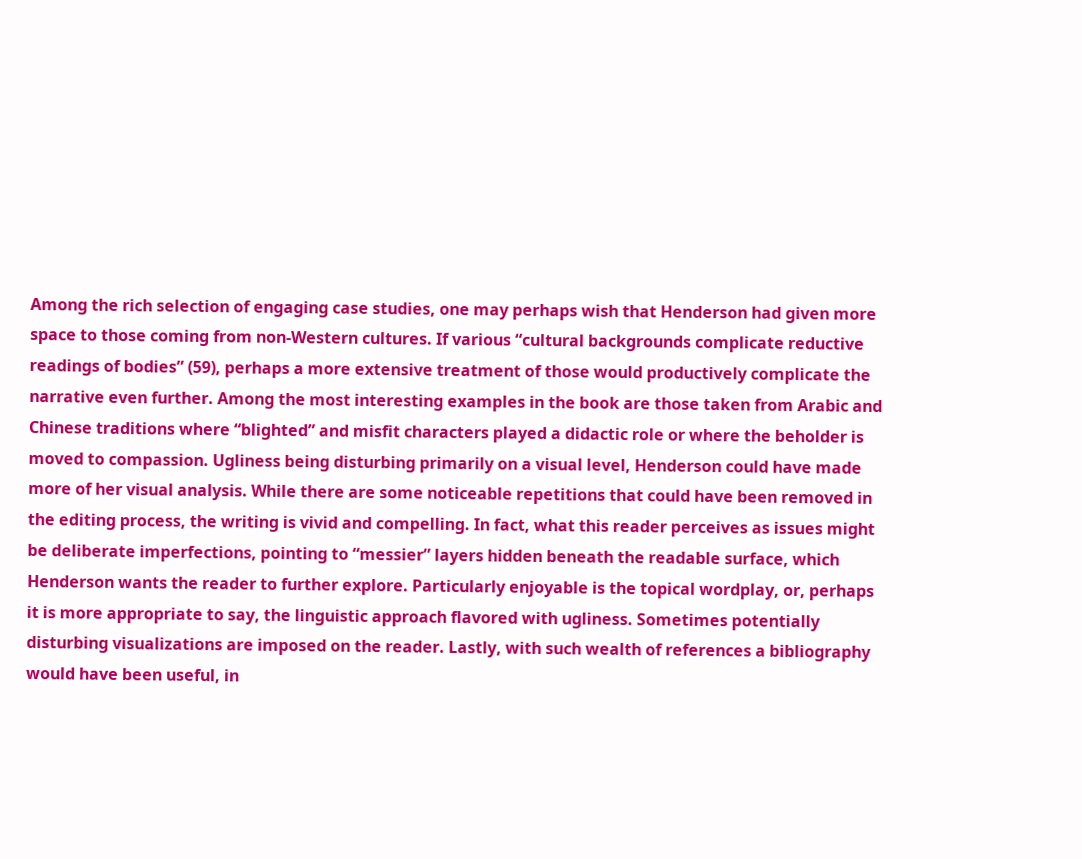Among the rich selection of engaging case studies, one may perhaps wish that Henderson had given more space to those coming from non-Western cultures. If various “cultural backgrounds complicate reductive readings of bodies” (59), perhaps a more extensive treatment of those would productively complicate the narrative even further. Among the most interesting examples in the book are those taken from Arabic and Chinese traditions where “blighted” and misfit characters played a didactic role or where the beholder is moved to compassion. Ugliness being disturbing primarily on a visual level, Henderson could have made more of her visual analysis. While there are some noticeable repetitions that could have been removed in the editing process, the writing is vivid and compelling. In fact, what this reader perceives as issues might be deliberate imperfections, pointing to “messier” layers hidden beneath the readable surface, which Henderson wants the reader to further explore. Particularly enjoyable is the topical wordplay, or, perhaps it is more appropriate to say, the linguistic approach flavored with ugliness. Sometimes potentially disturbing visualizations are imposed on the reader. Lastly, with such wealth of references a bibliography would have been useful, in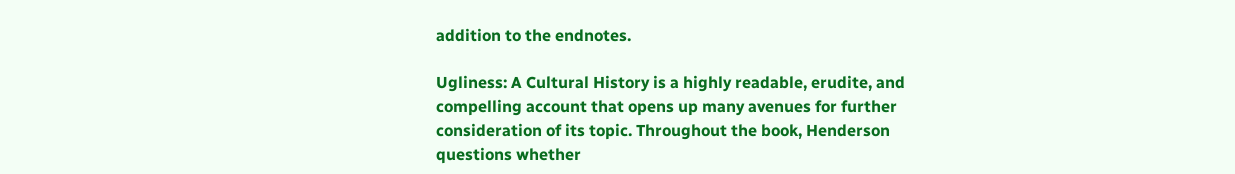addition to the endnotes.

Ugliness: A Cultural History is a highly readable, erudite, and compelling account that opens up many avenues for further consideration of its topic. Throughout the book, Henderson questions whether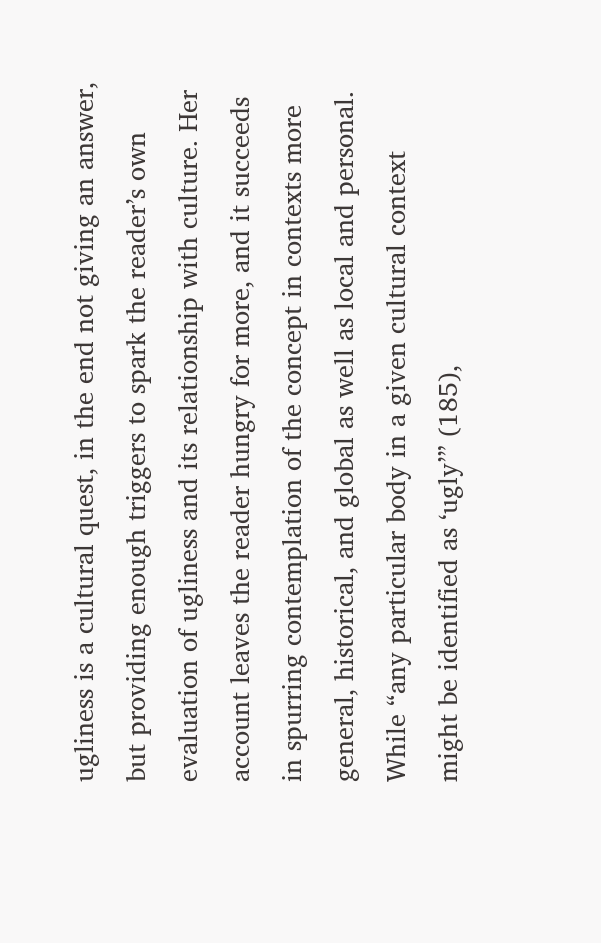ugliness is a cultural quest, in the end not giving an answer, but providing enough triggers to spark the reader’s own evaluation of ugliness and its relationship with culture. Her account leaves the reader hungry for more, and it succeeds in spurring contemplation of the concept in contexts more general, historical, and global as well as local and personal. While “any particular body in a given cultural context might be identified as ‘ugly’” (185),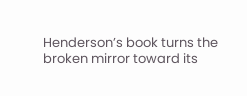Henderson’s book turns the broken mirror toward its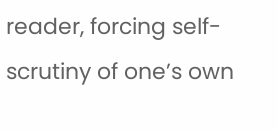reader, forcing self-scrutiny of one’s own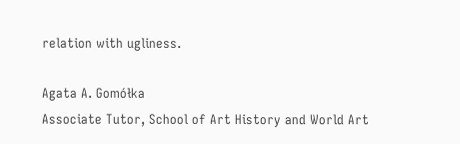relation with ugliness.

Agata A. Gomółka
Associate Tutor, School of Art History and World Art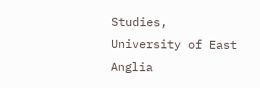Studies, University of East Anglia